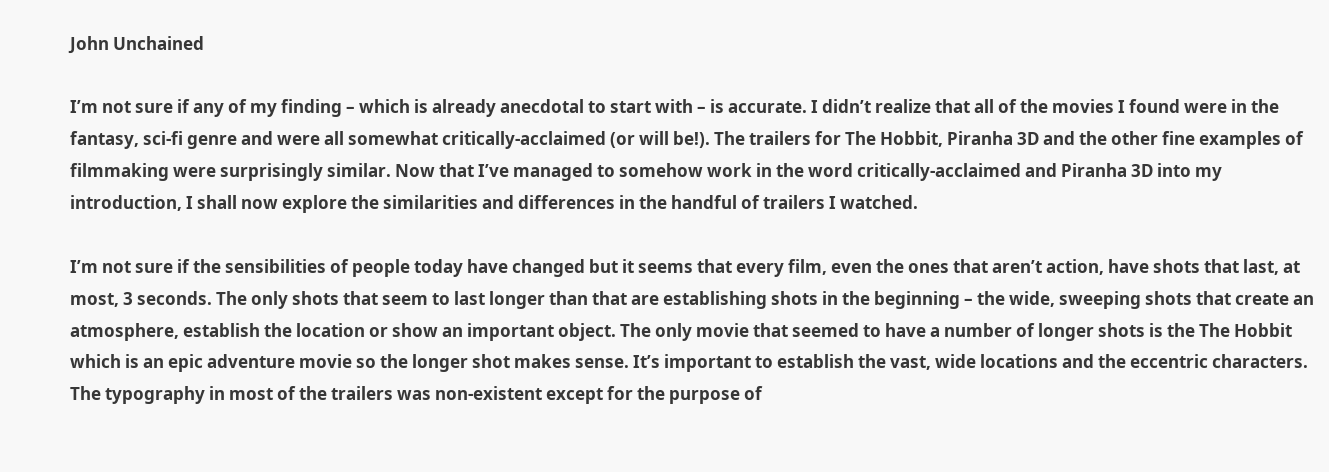John Unchained

I’m not sure if any of my finding – which is already anecdotal to start with – is accurate. I didn’t realize that all of the movies I found were in the fantasy, sci-fi genre and were all somewhat critically-acclaimed (or will be!). The trailers for The Hobbit, Piranha 3D and the other fine examples of filmmaking were surprisingly similar. Now that I’ve managed to somehow work in the word critically-acclaimed and Piranha 3D into my introduction, I shall now explore the similarities and differences in the handful of trailers I watched.

I’m not sure if the sensibilities of people today have changed but it seems that every film, even the ones that aren’t action, have shots that last, at most, 3 seconds. The only shots that seem to last longer than that are establishing shots in the beginning – the wide, sweeping shots that create an atmosphere, establish the location or show an important object. The only movie that seemed to have a number of longer shots is the The Hobbit which is an epic adventure movie so the longer shot makes sense. It’s important to establish the vast, wide locations and the eccentric characters. The typography in most of the trailers was non-existent except for the purpose of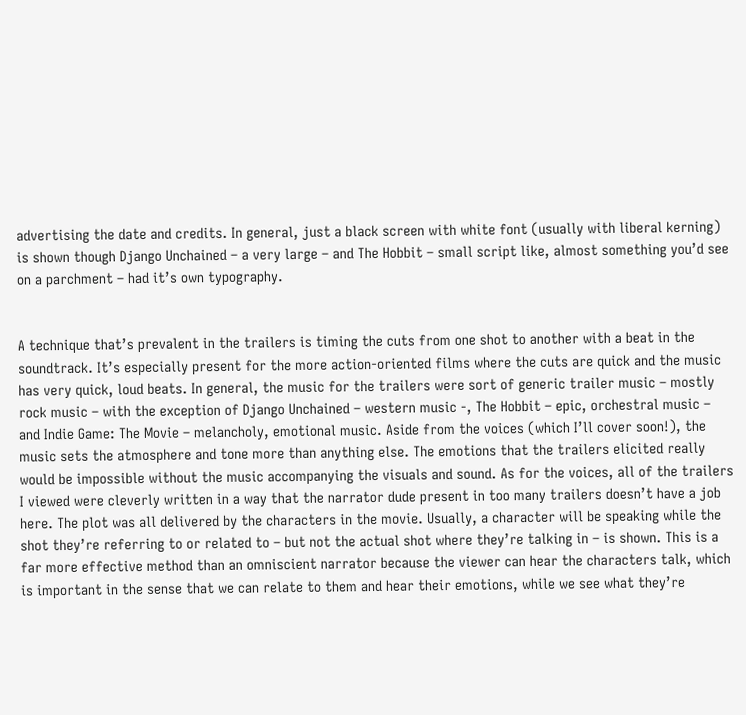advertising the date and credits. In general, just a black screen with white font (usually with liberal kerning) is shown though Django Unchained – a very large – and The Hobbit – small script like, almost something you’d see on a parchment – had it’s own typography.


A technique that’s prevalent in the trailers is timing the cuts from one shot to another with a beat in the soundtrack. It’s especially present for the more action-oriented films where the cuts are quick and the music has very quick, loud beats. In general, the music for the trailers were sort of generic trailer music – mostly rock music – with the exception of Django Unchained – western music -, The Hobbit – epic, orchestral music – and Indie Game: The Movie – melancholy, emotional music. Aside from the voices (which I’ll cover soon!), the music sets the atmosphere and tone more than anything else. The emotions that the trailers elicited really would be impossible without the music accompanying the visuals and sound. As for the voices, all of the trailers I viewed were cleverly written in a way that the narrator dude present in too many trailers doesn’t have a job here. The plot was all delivered by the characters in the movie. Usually, a character will be speaking while the shot they’re referring to or related to – but not the actual shot where they’re talking in – is shown. This is a far more effective method than an omniscient narrator because the viewer can hear the characters talk, which is important in the sense that we can relate to them and hear their emotions, while we see what they’re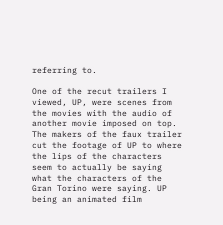referring to.

One of the recut trailers I viewed, UP, were scenes from the movies with the audio of another movie imposed on top. The makers of the faux trailer cut the footage of UP to where the lips of the characters seem to actually be saying what the characters of the Gran Torino were saying. UP being an animated film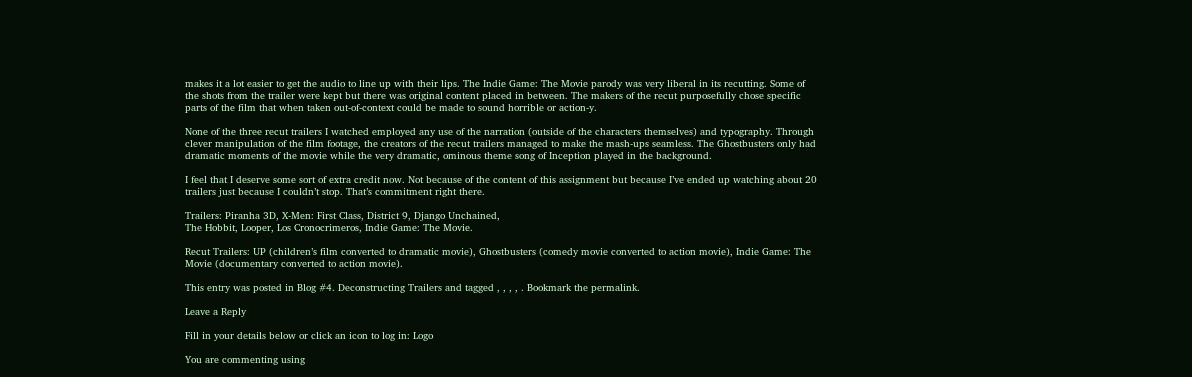makes it a lot easier to get the audio to line up with their lips. The Indie Game: The Movie parody was very liberal in its recutting. Some of the shots from the trailer were kept but there was original content placed in between. The makers of the recut purposefully chose specific parts of the film that when taken out-of-context could be made to sound horrible or action-y.

None of the three recut trailers I watched employed any use of the narration (outside of the characters themselves) and typography. Through clever manipulation of the film footage, the creators of the recut trailers managed to make the mash-ups seamless. The Ghostbusters only had dramatic moments of the movie while the very dramatic, ominous theme song of Inception played in the background.

I feel that I deserve some sort of extra credit now. Not because of the content of this assignment but because I’ve ended up watching about 20 trailers just because I couldn’t stop. That’s commitment right there.

Trailers: Piranha 3D, X-Men: First Class, District 9, Django Unchained,
The Hobbit, Looper, Los Cronocrimeros, Indie Game: The Movie.

Recut Trailers: UP (children’s film converted to dramatic movie), Ghostbusters (comedy movie converted to action movie), Indie Game: The Movie (documentary converted to action movie).

This entry was posted in Blog #4. Deconstructing Trailers and tagged , , , , . Bookmark the permalink.

Leave a Reply

Fill in your details below or click an icon to log in: Logo

You are commenting using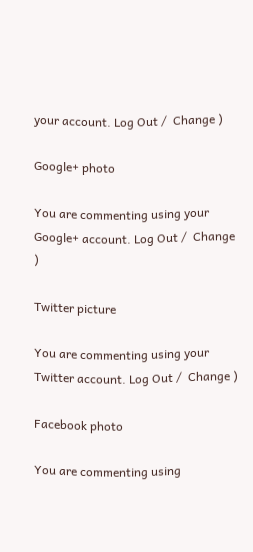your account. Log Out /  Change )

Google+ photo

You are commenting using your Google+ account. Log Out /  Change )

Twitter picture

You are commenting using your Twitter account. Log Out /  Change )

Facebook photo

You are commenting using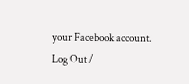your Facebook account. Log Out /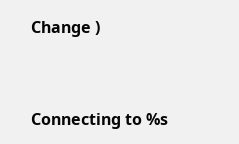Change )


Connecting to %s